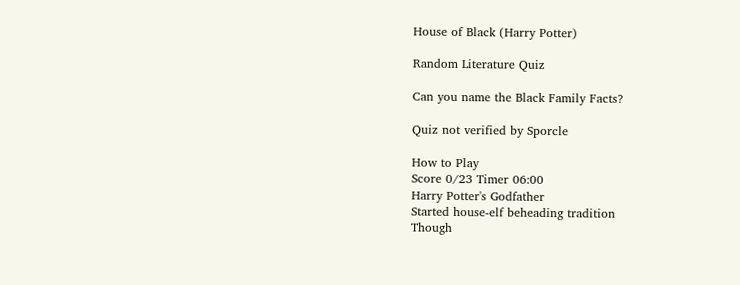House of Black (Harry Potter)

Random Literature Quiz

Can you name the Black Family Facts?

Quiz not verified by Sporcle

How to Play
Score 0/23 Timer 06:00
Harry Potter's Godfather
Started house-elf beheading tradition
Though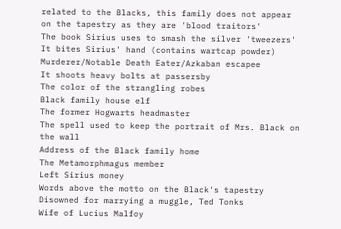related to the Blacks, this family does not appear on the tapestry as they are 'blood traitors'
The book Sirius uses to smash the silver 'tweezers'
It bites Sirius' hand (contains wartcap powder)
Murderer/Notable Death Eater/Azkaban escapee
It shoots heavy bolts at passersby
The color of the strangling robes
Black family house elf
The former Hogwarts headmaster
The spell used to keep the portrait of Mrs. Black on the wall
Address of the Black family home
The Metamorphmagus member
Left Sirius money
Words above the motto on the Black's tapestry
Disowned for marrying a muggle, Ted Tonks
Wife of Lucius Malfoy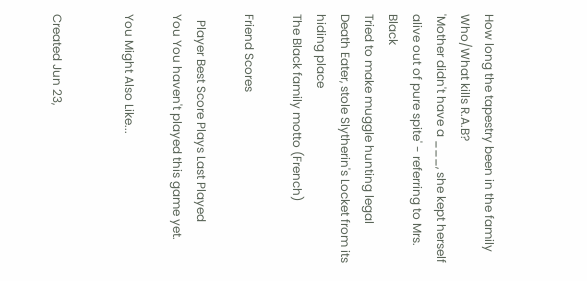How long the tapestry been in the family
Who/What kills R.A.B?
'Mother didn't have a ___, she kept herself alive out of pure spite' - referring to Mrs. Black
Tried to make muggle hunting legal
Death Eater, stole Slytherin's Locket from its hiding place
The Black family motto (French)

Friend Scores

  Player Best Score Plays Last Played
You You haven't played this game yet.

You Might Also Like...


Created Jun 23,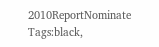2010ReportNominate
Tags:black,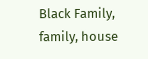Black Family, family, house